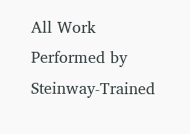All Work Performed by
Steinway-Trained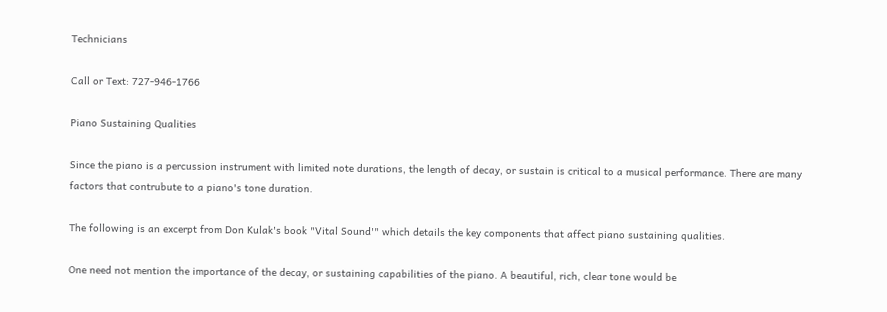Technicians

Call or Text: 727-946-1766

Piano Sustaining Qualities

Since the piano is a percussion instrument with limited note durations, the length of decay, or sustain is critical to a musical performance. There are many factors that contrubute to a piano's tone duration.

The following is an excerpt from Don Kulak's book "Vital Sound'" which details the key components that affect piano sustaining qualities.

One need not mention the importance of the decay, or sustaining capabilities of the piano. A beautiful, rich, clear tone would be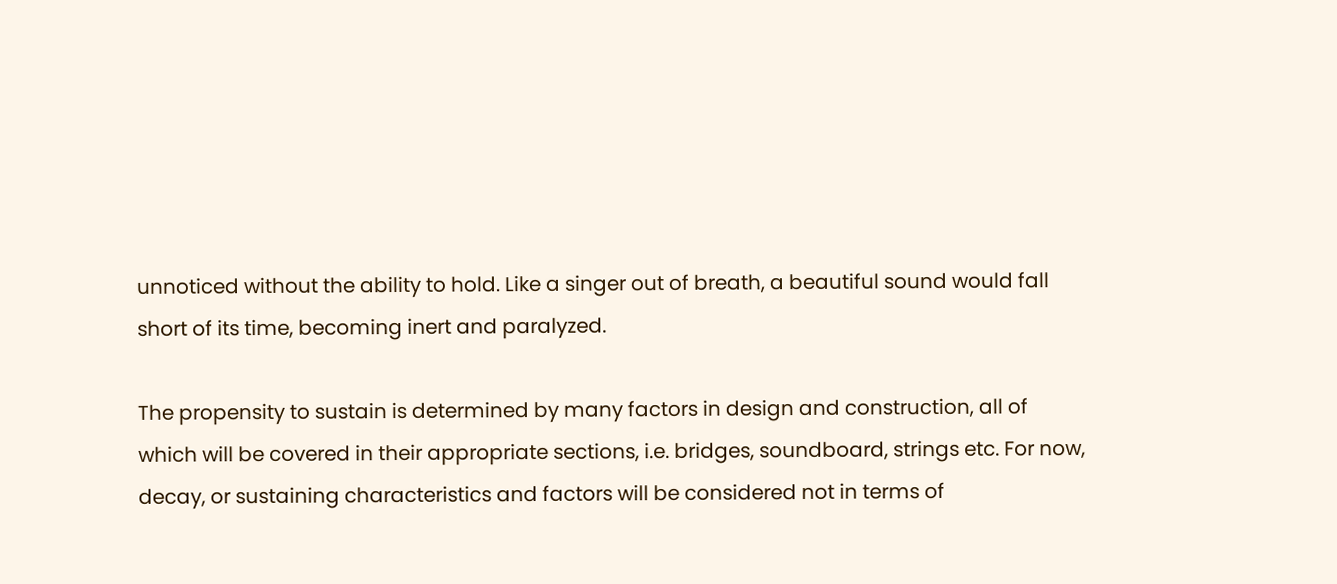unnoticed without the ability to hold. Like a singer out of breath, a beautiful sound would fall short of its time, becoming inert and paralyzed.

The propensity to sustain is determined by many factors in design and construction, all of which will be covered in their appropriate sections, i.e. bridges, soundboard, strings etc. For now, decay, or sustaining characteristics and factors will be considered not in terms of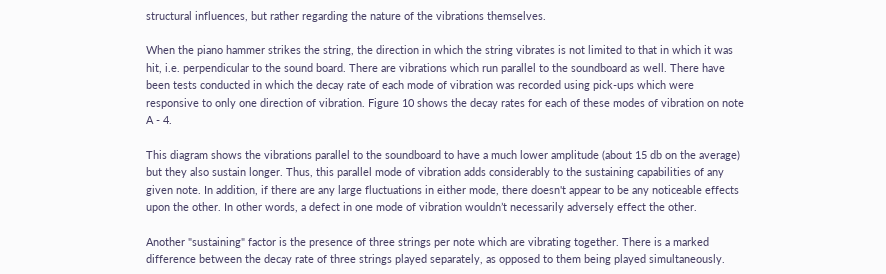structural influences, but rather regarding the nature of the vibrations themselves.

When the piano hammer strikes the string, the direction in which the string vibrates is not limited to that in which it was hit, i.e. perpendicular to the sound board. There are vibrations which run parallel to the soundboard as well. There have been tests conducted in which the decay rate of each mode of vibration was recorded using pick-ups which were responsive to only one direction of vibration. Figure 10 shows the decay rates for each of these modes of vibration on note A - 4.

This diagram shows the vibrations parallel to the soundboard to have a much lower amplitude (about 15 db on the average) but they also sustain longer. Thus, this parallel mode of vibration adds considerably to the sustaining capabilities of any given note. In addition, if there are any large fluctuations in either mode, there doesn't appear to be any noticeable effects upon the other. In other words, a defect in one mode of vibration wouldn’t necessarily adversely effect the other.

Another "sustaining" factor is the presence of three strings per note which are vibrating together. There is a marked difference between the decay rate of three strings played separately, as opposed to them being played simultaneously.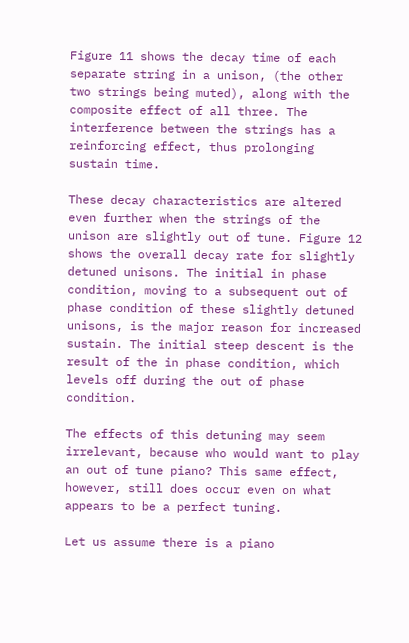Figure 11 shows the decay time of each separate string in a unison, (the other two strings being muted), along with the composite effect of all three. The interference between the strings has a reinforcing effect, thus prolonging sustain time.

These decay characteristics are altered even further when the strings of the unison are slightly out of tune. Figure 12 shows the overall decay rate for slightly detuned unisons. The initial in phase condition, moving to a subsequent out of phase condition of these slightly detuned unisons, is the major reason for increased sustain. The initial steep descent is the result of the in phase condition, which levels off during the out of phase condition.

The effects of this detuning may seem irrelevant, because who would want to play an out of tune piano? This same effect, however, still does occur even on what appears to be a perfect tuning.

Let us assume there is a piano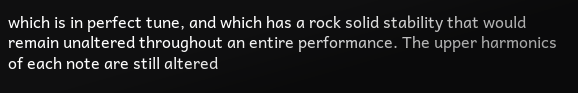which is in perfect tune, and which has a rock solid stability that would remain unaltered throughout an entire performance. The upper harmonics of each note are still altered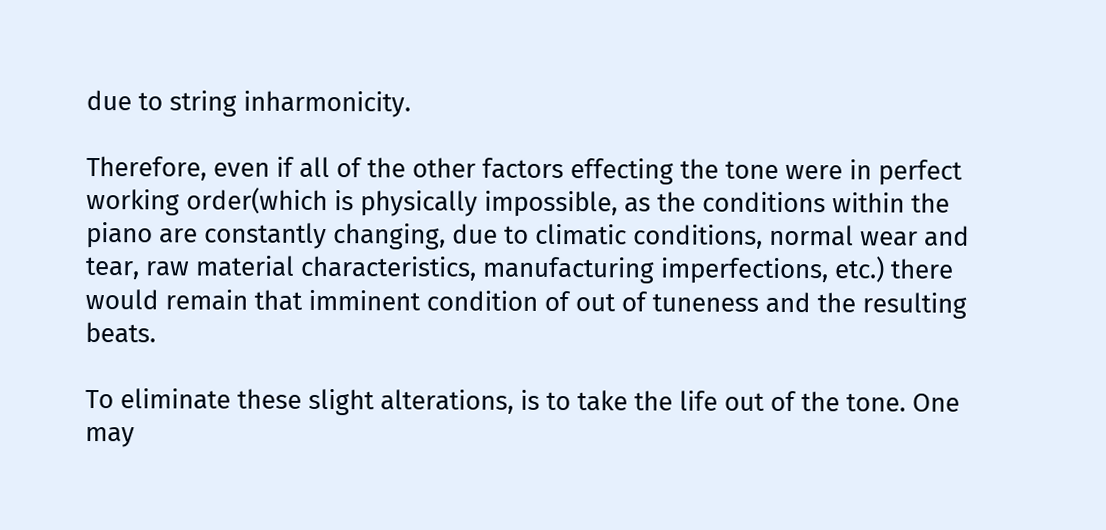due to string inharmonicity.

Therefore, even if all of the other factors effecting the tone were in perfect working order(which is physically impossible, as the conditions within the piano are constantly changing, due to climatic conditions, normal wear and tear, raw material characteristics, manufacturing imperfections, etc.) there would remain that imminent condition of out of tuneness and the resulting beats.

To eliminate these slight alterations, is to take the life out of the tone. One may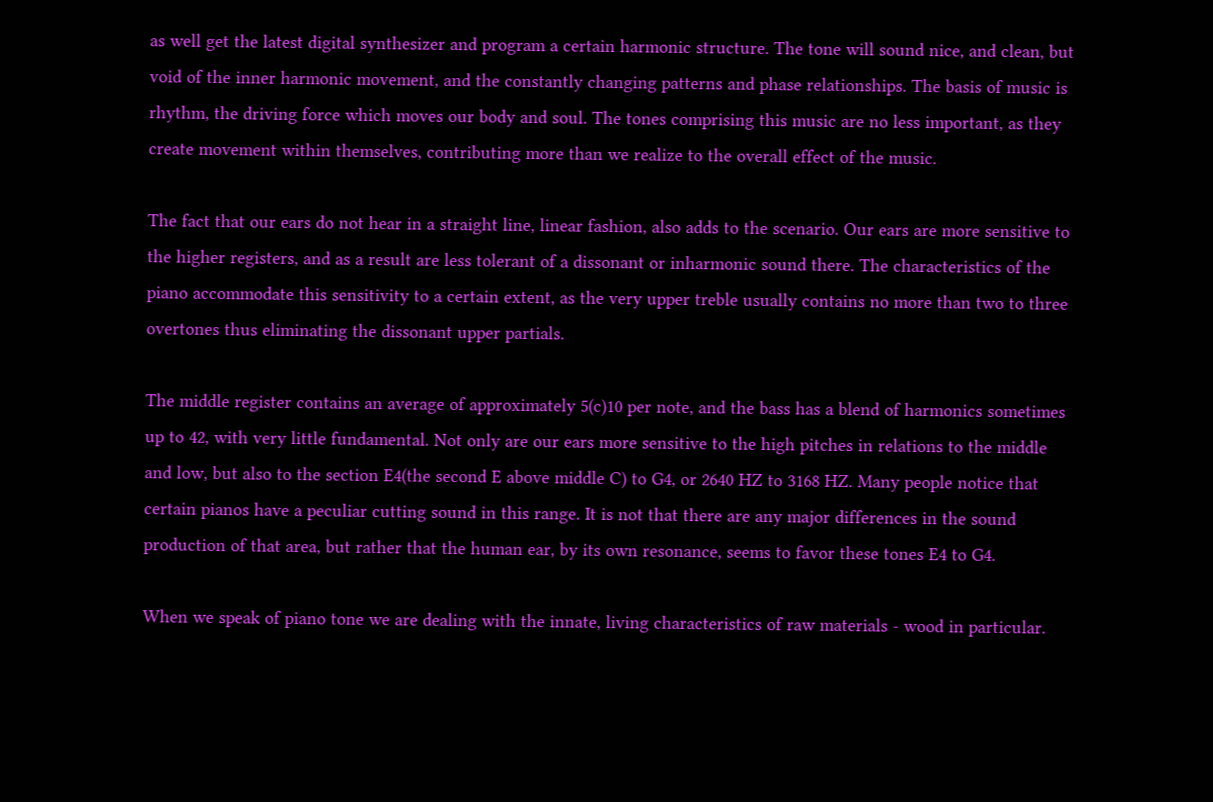as well get the latest digital synthesizer and program a certain harmonic structure. The tone will sound nice, and clean, but void of the inner harmonic movement, and the constantly changing patterns and phase relationships. The basis of music is rhythm, the driving force which moves our body and soul. The tones comprising this music are no less important, as they create movement within themselves, contributing more than we realize to the overall effect of the music.

The fact that our ears do not hear in a straight line, linear fashion, also adds to the scenario. Our ears are more sensitive to the higher registers, and as a result are less tolerant of a dissonant or inharmonic sound there. The characteristics of the piano accommodate this sensitivity to a certain extent, as the very upper treble usually contains no more than two to three overtones thus eliminating the dissonant upper partials.

The middle register contains an average of approximately 5(c)10 per note, and the bass has a blend of harmonics sometimes up to 42, with very little fundamental. Not only are our ears more sensitive to the high pitches in relations to the middle and low, but also to the section E4(the second E above middle C) to G4, or 2640 HZ to 3168 HZ. Many people notice that certain pianos have a peculiar cutting sound in this range. It is not that there are any major differences in the sound production of that area, but rather that the human ear, by its own resonance, seems to favor these tones E4 to G4.

When we speak of piano tone we are dealing with the innate, living characteristics of raw materials - wood in particular.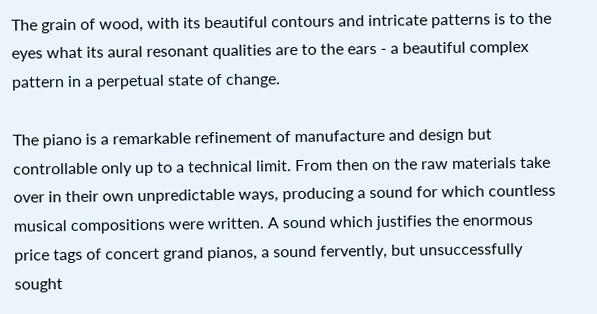The grain of wood, with its beautiful contours and intricate patterns is to the eyes what its aural resonant qualities are to the ears - a beautiful complex pattern in a perpetual state of change.

The piano is a remarkable refinement of manufacture and design but controllable only up to a technical limit. From then on the raw materials take over in their own unpredictable ways, producing a sound for which countless musical compositions were written. A sound which justifies the enormous price tags of concert grand pianos, a sound fervently, but unsuccessfully sought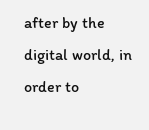after by the digital world, in order to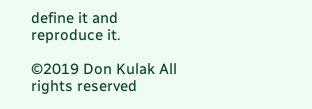define it and reproduce it.

©2019 Don Kulak All rights reserved